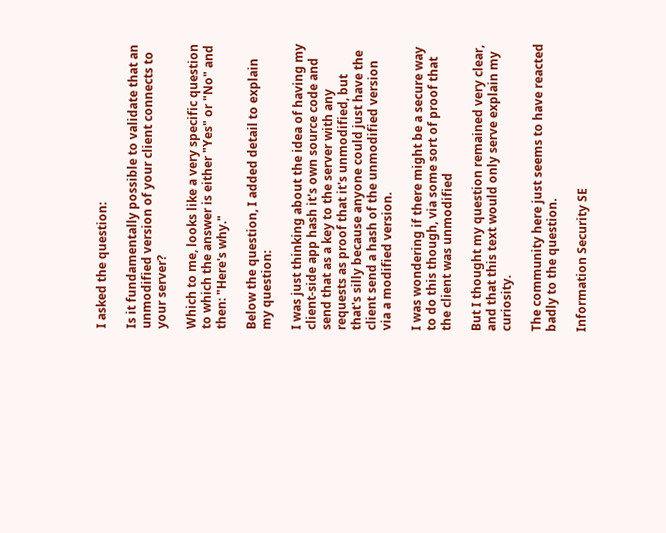I asked the question:

Is it fundamentally possible to validate that an unmodified version of your client connects to your server?

Which to me, looks like a very specific question to which the answer is either "Yes" or "No" and then: "Here's why."

Below the question, I added detail to explain my question:

I was just thinking about the idea of having my client-side app hash it's own source code and send that as a key to the server with any requests as proof that it's unmodified, but that's silly because anyone could just have the client send a hash of the unmodified version via a modified version.

I was wondering if there might be a secure way to do this though, via some sort of proof that the client was unmodified

But I thought my question remained very clear, and that this text would only serve explain my curiosity.

The community here just seems to have reacted badly to the question.

Information Security SE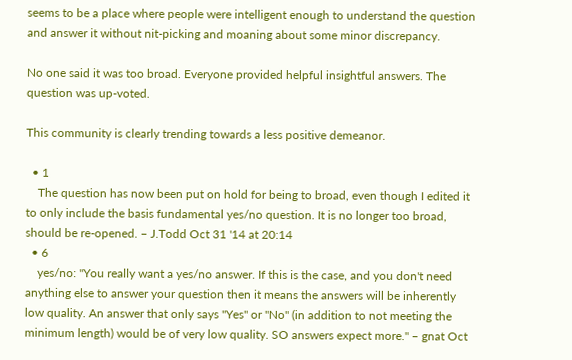seems to be a place where people were intelligent enough to understand the question and answer it without nit-picking and moaning about some minor discrepancy.

No one said it was too broad. Everyone provided helpful insightful answers. The question was up-voted.

This community is clearly trending towards a less positive demeanor.

  • 1
    The question has now been put on hold for being to broad, even though I edited it to only include the basis fundamental yes/no question. It is no longer too broad, should be re-opened. – J.Todd Oct 31 '14 at 20:14
  • 6
    yes/no: "You really want a yes/no answer. If this is the case, and you don't need anything else to answer your question then it means the answers will be inherently low quality. An answer that only says "Yes" or "No" (in addition to not meeting the minimum length) would be of very low quality. SO answers expect more." – gnat Oct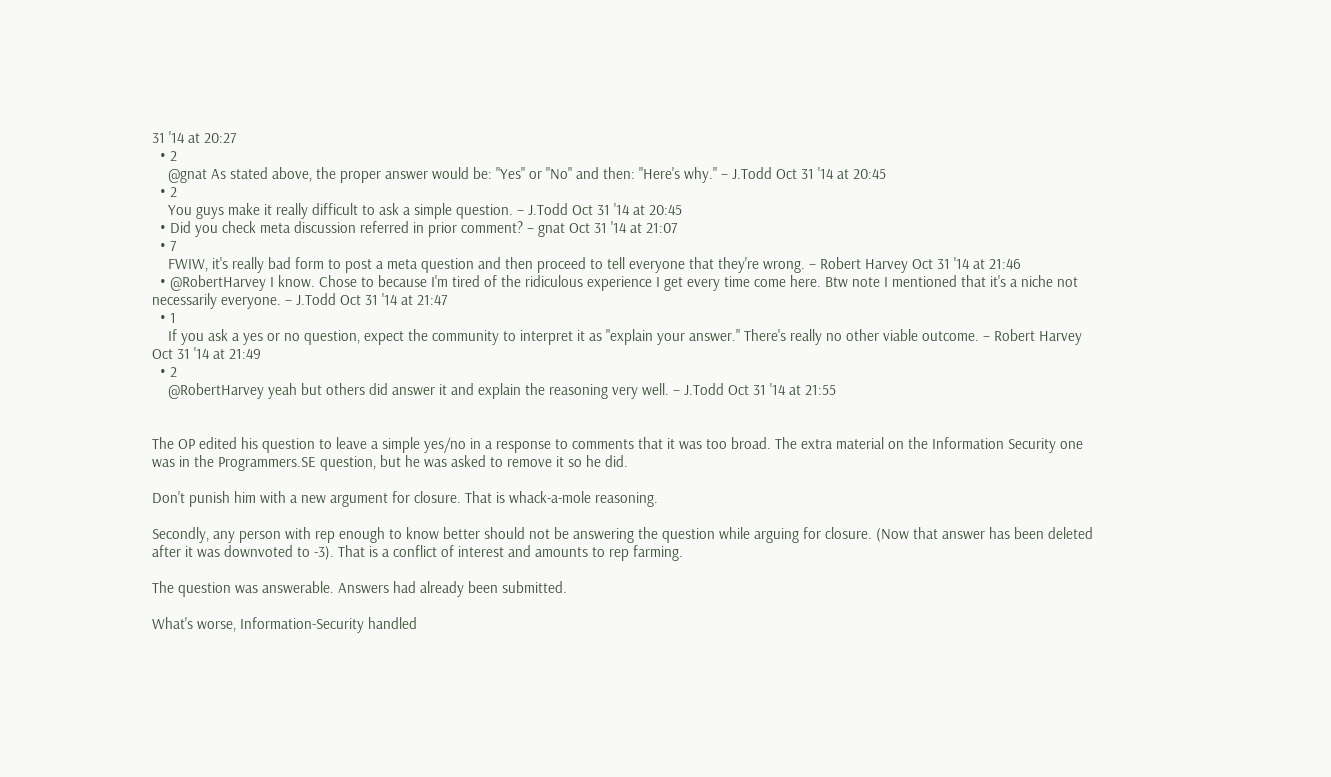31 '14 at 20:27
  • 2
    @gnat As stated above, the proper answer would be: "Yes" or "No" and then: "Here's why." – J.Todd Oct 31 '14 at 20:45
  • 2
    You guys make it really difficult to ask a simple question. – J.Todd Oct 31 '14 at 20:45
  • Did you check meta discussion referred in prior comment? – gnat Oct 31 '14 at 21:07
  • 7
    FWIW, it's really bad form to post a meta question and then proceed to tell everyone that they're wrong. – Robert Harvey Oct 31 '14 at 21:46
  • @RobertHarvey I know. Chose to because I'm tired of the ridiculous experience I get every time come here. Btw note I mentioned that it's a niche not necessarily everyone. – J.Todd Oct 31 '14 at 21:47
  • 1
    If you ask a yes or no question, expect the community to interpret it as "explain your answer." There's really no other viable outcome. – Robert Harvey Oct 31 '14 at 21:49
  • 2
    @RobertHarvey yeah but others did answer it and explain the reasoning very well. – J.Todd Oct 31 '14 at 21:55


The OP edited his question to leave a simple yes/no in a response to comments that it was too broad. The extra material on the Information Security one was in the Programmers.SE question, but he was asked to remove it so he did.

Don't punish him with a new argument for closure. That is whack-a-mole reasoning.

Secondly, any person with rep enough to know better should not be answering the question while arguing for closure. (Now that answer has been deleted after it was downvoted to -3). That is a conflict of interest and amounts to rep farming.

The question was answerable. Answers had already been submitted.

What's worse, Information-Security handled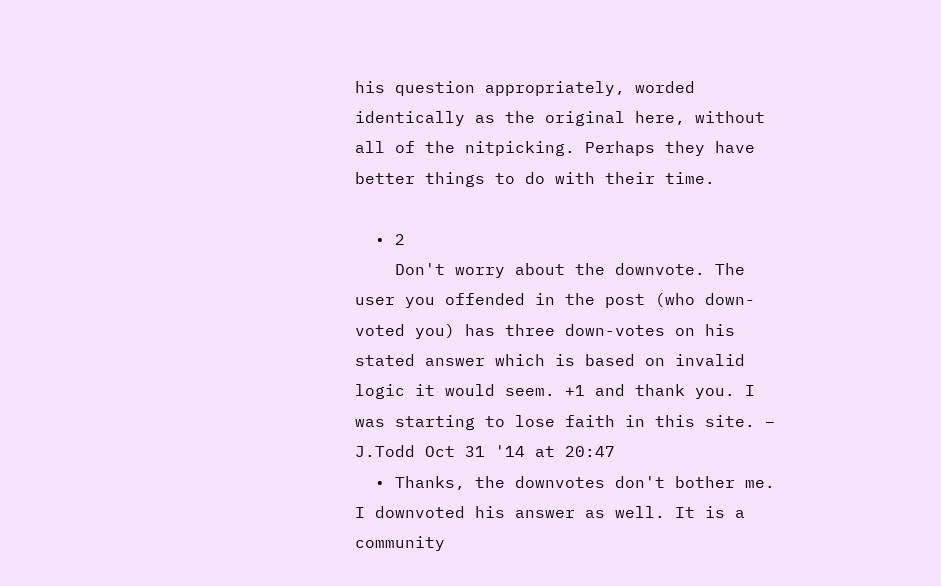his question appropriately, worded identically as the original here, without all of the nitpicking. Perhaps they have better things to do with their time.

  • 2
    Don't worry about the downvote. The user you offended in the post (who down-voted you) has three down-votes on his stated answer which is based on invalid logic it would seem. +1 and thank you. I was starting to lose faith in this site. – J.Todd Oct 31 '14 at 20:47
  • Thanks, the downvotes don't bother me. I downvoted his answer as well. It is a community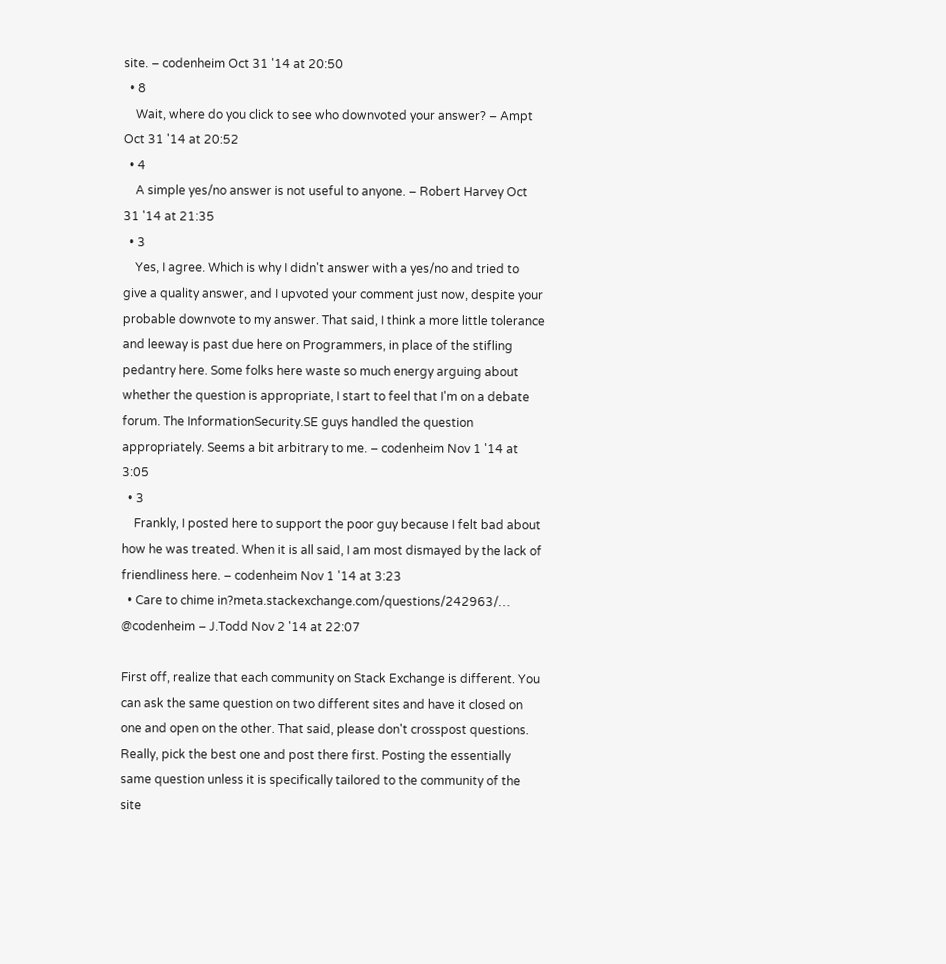site. – codenheim Oct 31 '14 at 20:50
  • 8
    Wait, where do you click to see who downvoted your answer? – Ampt Oct 31 '14 at 20:52
  • 4
    A simple yes/no answer is not useful to anyone. – Robert Harvey Oct 31 '14 at 21:35
  • 3
    Yes, I agree. Which is why I didn't answer with a yes/no and tried to give a quality answer, and I upvoted your comment just now, despite your probable downvote to my answer. That said, I think a more little tolerance and leeway is past due here on Programmers, in place of the stifling pedantry here. Some folks here waste so much energy arguing about whether the question is appropriate, I start to feel that I'm on a debate forum. The InformationSecurity.SE guys handled the question appropriately. Seems a bit arbitrary to me. – codenheim Nov 1 '14 at 3:05
  • 3
    Frankly, I posted here to support the poor guy because I felt bad about how he was treated. When it is all said, I am most dismayed by the lack of friendliness here. – codenheim Nov 1 '14 at 3:23
  • Care to chime in?meta.stackexchange.com/questions/242963/… @codenheim – J.Todd Nov 2 '14 at 22:07

First off, realize that each community on Stack Exchange is different. You can ask the same question on two different sites and have it closed on one and open on the other. That said, please don't crosspost questions. Really, pick the best one and post there first. Posting the essentially same question unless it is specifically tailored to the community of the site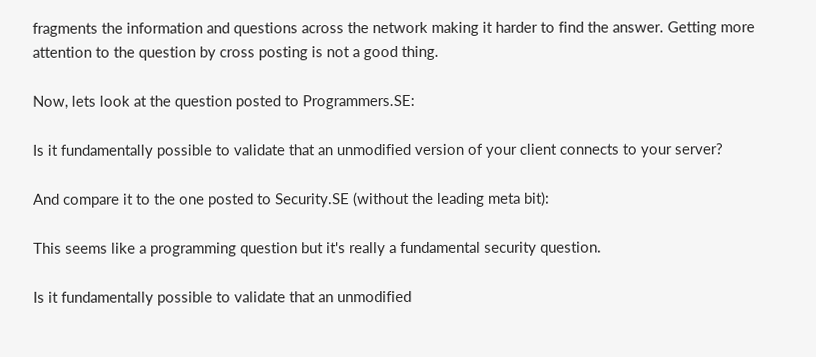fragments the information and questions across the network making it harder to find the answer. Getting more attention to the question by cross posting is not a good thing.

Now, lets look at the question posted to Programmers.SE:

Is it fundamentally possible to validate that an unmodified version of your client connects to your server?

And compare it to the one posted to Security.SE (without the leading meta bit):

This seems like a programming question but it's really a fundamental security question.

Is it fundamentally possible to validate that an unmodified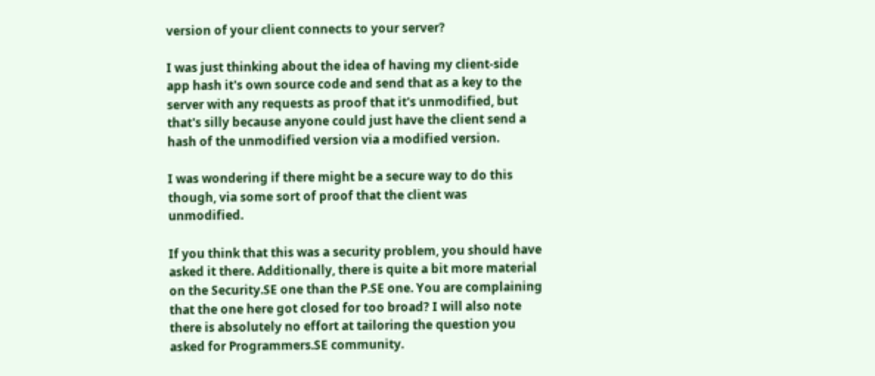version of your client connects to your server?

I was just thinking about the idea of having my client-side app hash it's own source code and send that as a key to the server with any requests as proof that it's unmodified, but that's silly because anyone could just have the client send a hash of the unmodified version via a modified version.

I was wondering if there might be a secure way to do this though, via some sort of proof that the client was unmodified.

If you think that this was a security problem, you should have asked it there. Additionally, there is quite a bit more material on the Security.SE one than the P.SE one. You are complaining that the one here got closed for too broad? I will also note there is absolutely no effort at tailoring the question you asked for Programmers.SE community.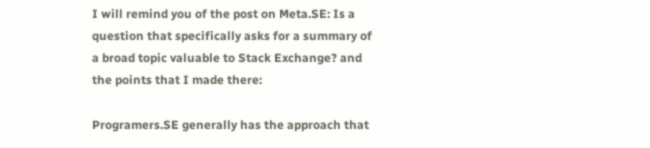I will remind you of the post on Meta.SE: Is a question that specifically asks for a summary of a broad topic valuable to Stack Exchange? and the points that I made there:

Programers.SE generally has the approach that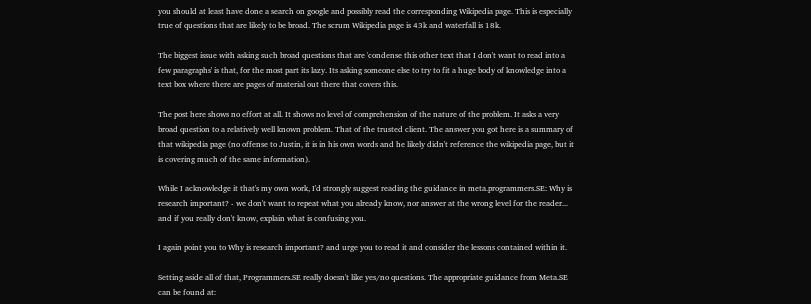you should at least have done a search on google and possibly read the corresponding Wikipedia page. This is especially true of questions that are likely to be broad. The scrum Wikipedia page is 43k and waterfall is 18k.

The biggest issue with asking such broad questions that are 'condense this other text that I don't want to read into a few paragraphs' is that, for the most part its lazy. Its asking someone else to try to fit a huge body of knowledge into a text box where there are pages of material out there that covers this.

The post here shows no effort at all. It shows no level of comprehension of the nature of the problem. It asks a very broad question to a relatively well known problem. That of the trusted client. The answer you got here is a summary of that wikipedia page (no offense to Justin, it is in his own words and he likely didn't reference the wikipedia page, but it is covering much of the same information).

While I acknowledge it that's my own work, I'd strongly suggest reading the guidance in meta.programmers.SE: Why is research important? - we don't want to repeat what you already know, nor answer at the wrong level for the reader... and if you really don't know, explain what is confusing you.

I again point you to Why is research important? and urge you to read it and consider the lessons contained within it.

Setting aside all of that, Programmers.SE really doesn't like yes/no questions. The appropriate guidance from Meta.SE can be found at: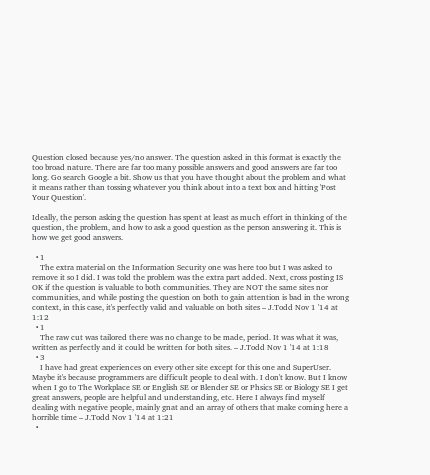Question closed because yes/no answer. The question asked in this format is exactly the too broad nature. There are far too many possible answers and good answers are far too long. Go search Google a bit. Show us that you have thought about the problem and what it means rather than tossing whatever you think about into a text box and hitting 'Post Your Question'.

Ideally, the person asking the question has spent at least as much effort in thinking of the question, the problem, and how to ask a good question as the person answering it. This is how we get good answers.

  • 1
    The extra material on the Information Security one was here too but I was asked to remove it so I did. I was told the problem was the extra part added. Next, cross posting IS OK if the question is valuable to both communities. They are NOT the same sites nor communities, and while posting the question on both to gain attention is bad in the wrong context, in this case, it's perfectly valid and valuable on both sites – J.Todd Nov 1 '14 at 1:12
  • 1
    The raw cut was tailored there was no change to be made, period. It was what it was, written as perfectly and it could be written for both sites. – J.Todd Nov 1 '14 at 1:18
  • 3
    I have had great experiences on every other site except for this one and SuperUser. Maybe it's because programmers are difficult people to deal with. I don't know. But I know when I go to The Workplace SE or English SE or Blender SE or Phsics SE or Biology SE I get great answers, people are helpful and understanding, etc. Here I always find myself dealing with negative people, mainly gnat and an array of others that make coming here a horrible time – J.Todd Nov 1 '14 at 1:21
  •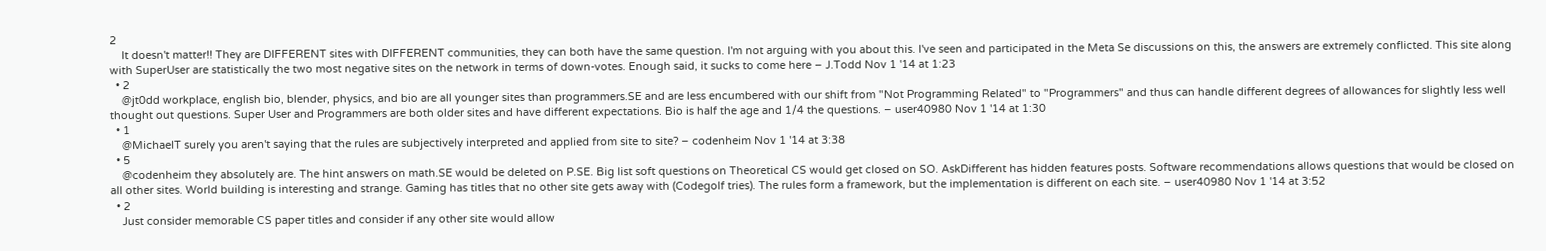2
    It doesn't matter!! They are DIFFERENT sites with DIFFERENT communities, they can both have the same question. I'm not arguing with you about this. I've seen and participated in the Meta Se discussions on this, the answers are extremely conflicted. This site along with SuperUser are statistically the two most negative sites on the network in terms of down-votes. Enough said, it sucks to come here – J.Todd Nov 1 '14 at 1:23
  • 2
    @jt0dd workplace, english bio, blender, physics, and bio are all younger sites than programmers.SE and are less encumbered with our shift from "Not Programming Related" to "Programmers" and thus can handle different degrees of allowances for slightly less well thought out questions. Super User and Programmers are both older sites and have different expectations. Bio is half the age and 1/4 the questions. – user40980 Nov 1 '14 at 1:30
  • 1
    @MichaelT surely you aren't saying that the rules are subjectively interpreted and applied from site to site? – codenheim Nov 1 '14 at 3:38
  • 5
    @codenheim they absolutely are. The hint answers on math.SE would be deleted on P.SE. Big list soft questions on Theoretical CS would get closed on SO. AskDifferent has hidden features posts. Software recommendations allows questions that would be closed on all other sites. World building is interesting and strange. Gaming has titles that no other site gets away with (Codegolf tries). The rules form a framework, but the implementation is different on each site. – user40980 Nov 1 '14 at 3:52
  • 2
    Just consider memorable CS paper titles and consider if any other site would allow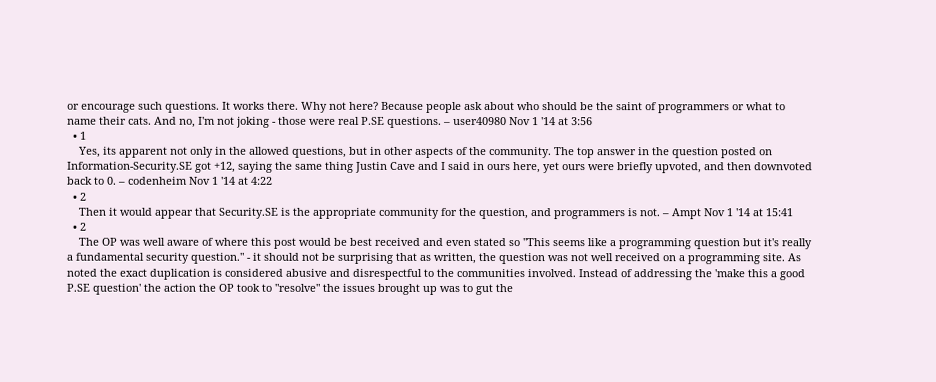or encourage such questions. It works there. Why not here? Because people ask about who should be the saint of programmers or what to name their cats. And no, I'm not joking - those were real P.SE questions. – user40980 Nov 1 '14 at 3:56
  • 1
    Yes, its apparent not only in the allowed questions, but in other aspects of the community. The top answer in the question posted on Information-Security.SE got +12, saying the same thing Justin Cave and I said in ours here, yet ours were briefly upvoted, and then downvoted back to 0. – codenheim Nov 1 '14 at 4:22
  • 2
    Then it would appear that Security.SE is the appropriate community for the question, and programmers is not. – Ampt Nov 1 '14 at 15:41
  • 2
    The OP was well aware of where this post would be best received and even stated so "This seems like a programming question but it's really a fundamental security question." - it should not be surprising that as written, the question was not well received on a programming site. As noted the exact duplication is considered abusive and disrespectful to the communities involved. Instead of addressing the 'make this a good P.SE question' the action the OP took to "resolve" the issues brought up was to gut the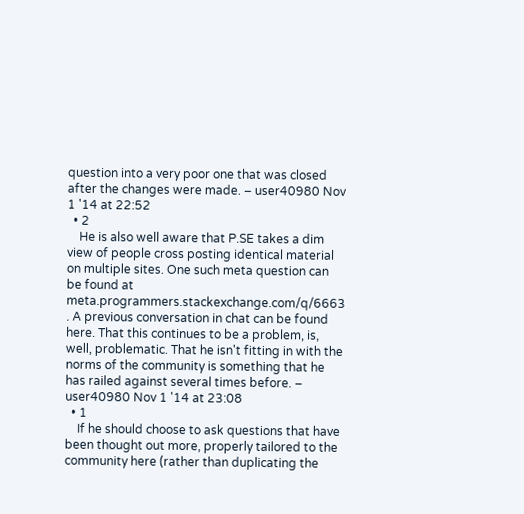question into a very poor one that was closed after the changes were made. – user40980 Nov 1 '14 at 22:52
  • 2
    He is also well aware that P.SE takes a dim view of people cross posting identical material on multiple sites. One such meta question can be found at meta.programmers.stackexchange.com/q/6663 . A previous conversation in chat can be found here. That this continues to be a problem, is, well, problematic. That he isn't fitting in with the norms of the community is something that he has railed against several times before. – user40980 Nov 1 '14 at 23:08
  • 1
    If he should choose to ask questions that have been thought out more, properly tailored to the community here (rather than duplicating the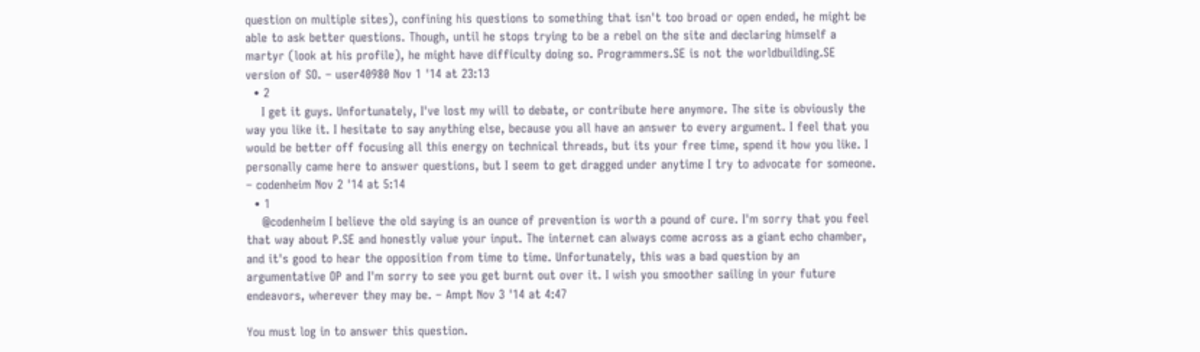question on multiple sites), confining his questions to something that isn't too broad or open ended, he might be able to ask better questions. Though, until he stops trying to be a rebel on the site and declaring himself a martyr (look at his profile), he might have difficulty doing so. Programmers.SE is not the worldbuilding.SE version of SO. – user40980 Nov 1 '14 at 23:13
  • 2
    I get it guys. Unfortunately, I've lost my will to debate, or contribute here anymore. The site is obviously the way you like it. I hesitate to say anything else, because you all have an answer to every argument. I feel that you would be better off focusing all this energy on technical threads, but its your free time, spend it how you like. I personally came here to answer questions, but I seem to get dragged under anytime I try to advocate for someone. – codenheim Nov 2 '14 at 5:14
  • 1
    @codenheim I believe the old saying is an ounce of prevention is worth a pound of cure. I'm sorry that you feel that way about P.SE and honestly value your input. The internet can always come across as a giant echo chamber, and it's good to hear the opposition from time to time. Unfortunately, this was a bad question by an argumentative OP and I'm sorry to see you get burnt out over it. I wish you smoother sailing in your future endeavors, wherever they may be. – Ampt Nov 3 '14 at 4:47

You must log in to answer this question.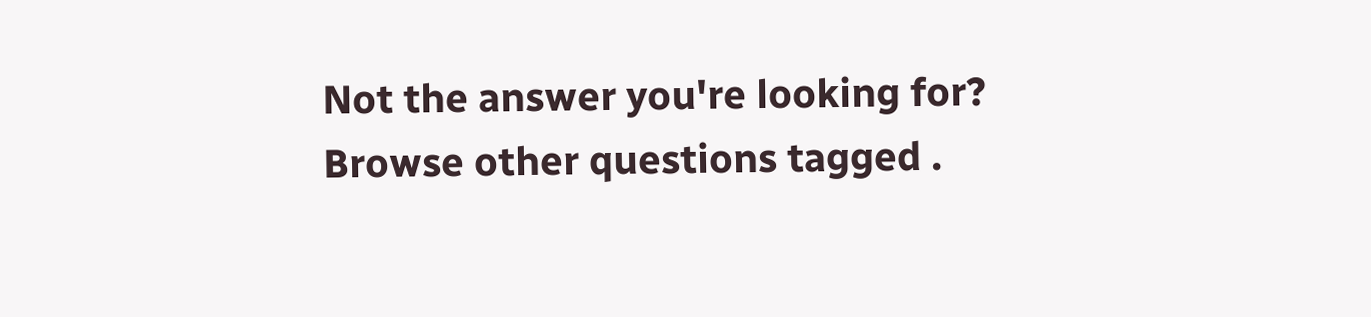Not the answer you're looking for? Browse other questions tagged .